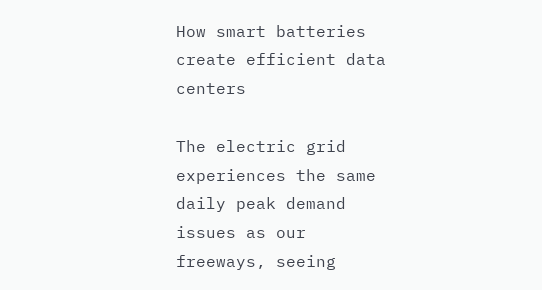How smart batteries create efficient data centers

The electric grid experiences the same daily peak demand issues as our freeways, seeing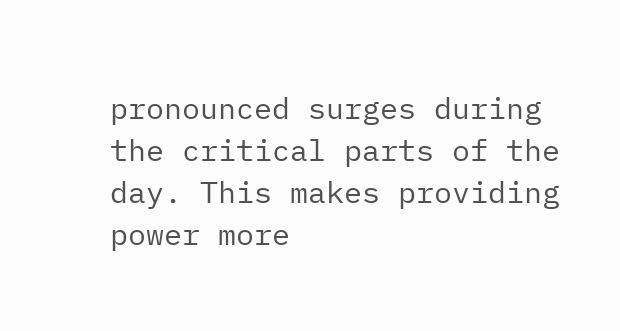pronounced surges during the critical parts of the day. This makes providing power more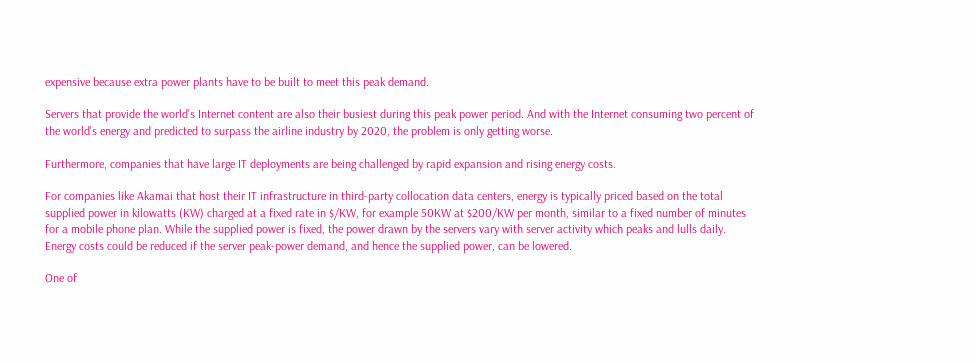expensive because extra power plants have to be built to meet this peak demand.

Servers that provide the world's Internet content are also their busiest during this peak power period. And with the Internet consuming two percent of the world's energy and predicted to surpass the airline industry by 2020, the problem is only getting worse.

Furthermore, companies that have large IT deployments are being challenged by rapid expansion and rising energy costs.

For companies like Akamai that host their IT infrastructure in third-party collocation data centers, energy is typically priced based on the total supplied power in kilowatts (KW) charged at a fixed rate in $/KW, for example 50KW at $200/KW per month, similar to a fixed number of minutes for a mobile phone plan. While the supplied power is fixed, the power drawn by the servers vary with server activity which peaks and lulls daily. Energy costs could be reduced if the server peak-power demand, and hence the supplied power, can be lowered.

One of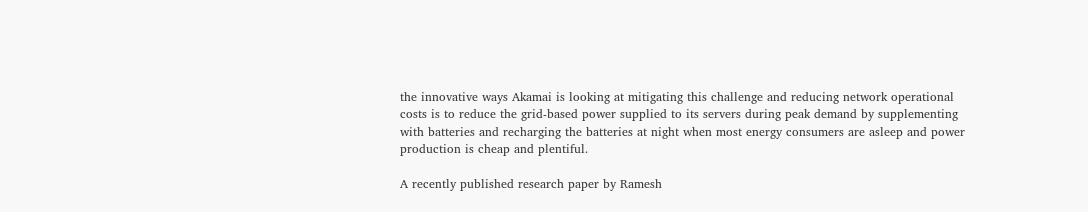the innovative ways Akamai is looking at mitigating this challenge and reducing network operational costs is to reduce the grid-based power supplied to its servers during peak demand by supplementing with batteries and recharging the batteries at night when most energy consumers are asleep and power production is cheap and plentiful.

A recently published research paper by Ramesh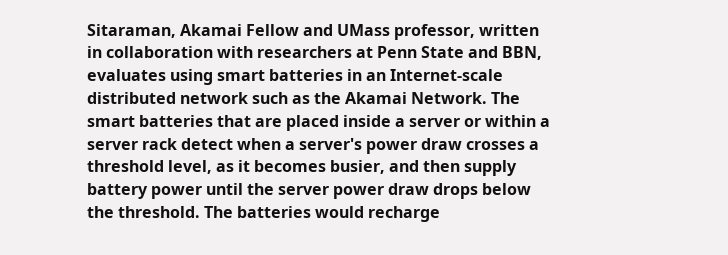Sitaraman, Akamai Fellow and UMass professor, written in collaboration with researchers at Penn State and BBN, evaluates using smart batteries in an Internet-scale distributed network such as the Akamai Network. The smart batteries that are placed inside a server or within a server rack detect when a server's power draw crosses a threshold level, as it becomes busier, and then supply battery power until the server power draw drops below the threshold. The batteries would recharge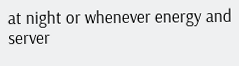at night or whenever energy and server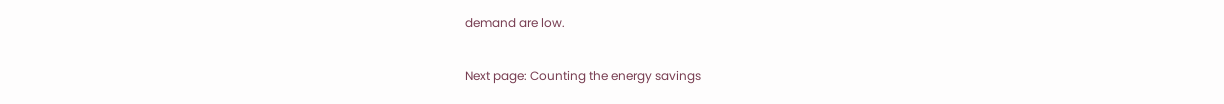demand are low.

Next page: Counting the energy savings